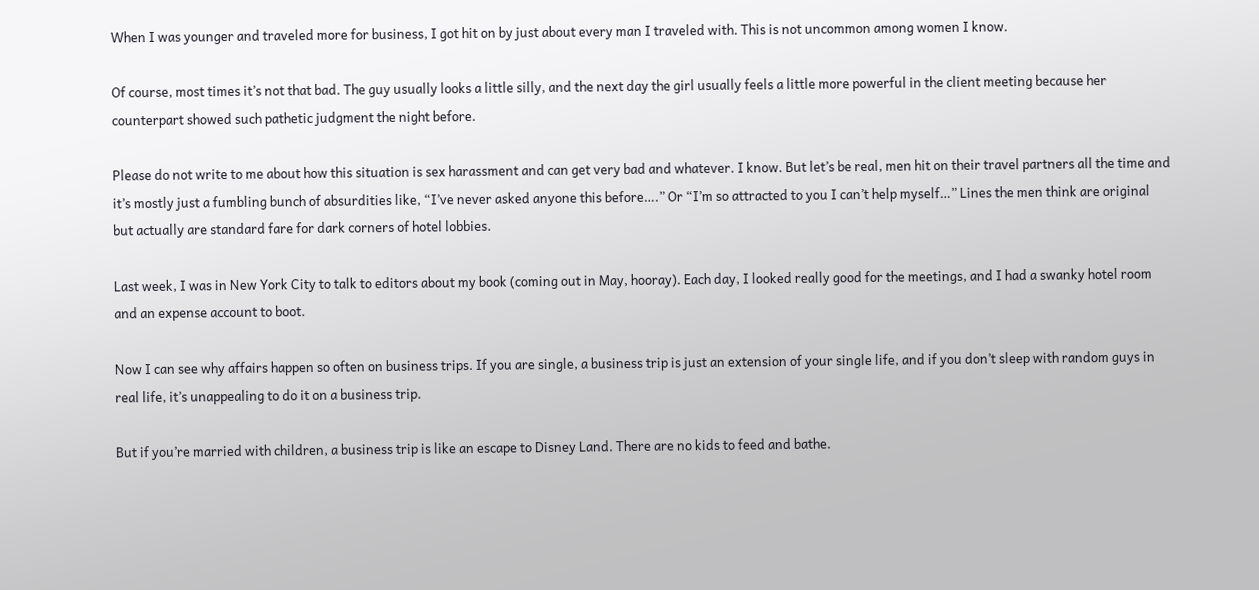When I was younger and traveled more for business, I got hit on by just about every man I traveled with. This is not uncommon among women I know.

Of course, most times it’s not that bad. The guy usually looks a little silly, and the next day the girl usually feels a little more powerful in the client meeting because her counterpart showed such pathetic judgment the night before.

Please do not write to me about how this situation is sex harassment and can get very bad and whatever. I know. But let’s be real, men hit on their travel partners all the time and it’s mostly just a fumbling bunch of absurdities like, “I’ve never asked anyone this before….” Or “I’m so attracted to you I can’t help myself…” Lines the men think are original but actually are standard fare for dark corners of hotel lobbies.

Last week, I was in New York City to talk to editors about my book (coming out in May, hooray). Each day, I looked really good for the meetings, and I had a swanky hotel room and an expense account to boot.

Now I can see why affairs happen so often on business trips. If you are single, a business trip is just an extension of your single life, and if you don’t sleep with random guys in real life, it’s unappealing to do it on a business trip.

But if you’re married with children, a business trip is like an escape to Disney Land. There are no kids to feed and bathe.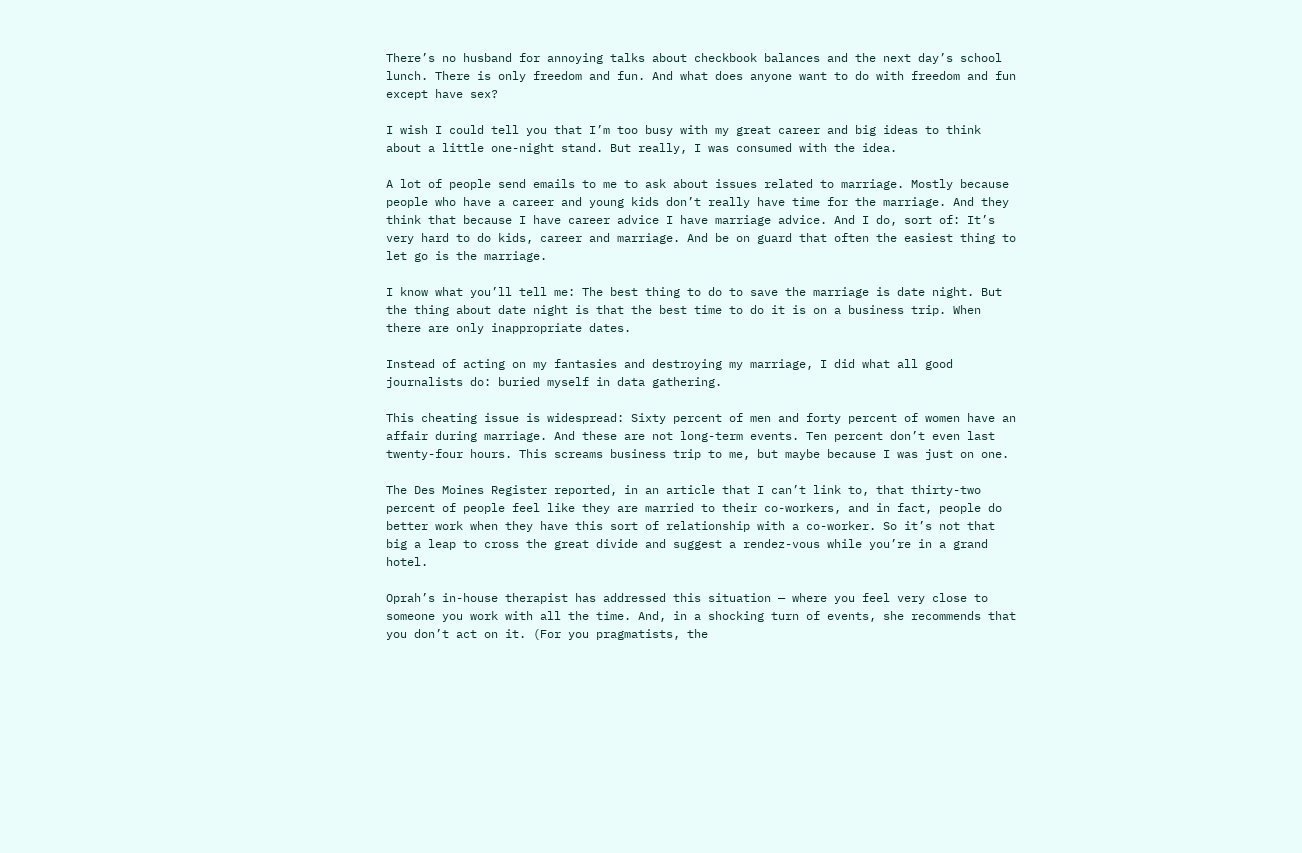There’s no husband for annoying talks about checkbook balances and the next day’s school lunch. There is only freedom and fun. And what does anyone want to do with freedom and fun except have sex?

I wish I could tell you that I’m too busy with my great career and big ideas to think about a little one-night stand. But really, I was consumed with the idea.

A lot of people send emails to me to ask about issues related to marriage. Mostly because people who have a career and young kids don’t really have time for the marriage. And they think that because I have career advice I have marriage advice. And I do, sort of: It’s very hard to do kids, career and marriage. And be on guard that often the easiest thing to let go is the marriage.

I know what you’ll tell me: The best thing to do to save the marriage is date night. But the thing about date night is that the best time to do it is on a business trip. When there are only inappropriate dates.

Instead of acting on my fantasies and destroying my marriage, I did what all good journalists do: buried myself in data gathering.

This cheating issue is widespread: Sixty percent of men and forty percent of women have an affair during marriage. And these are not long-term events. Ten percent don’t even last twenty-four hours. This screams business trip to me, but maybe because I was just on one.

The Des Moines Register reported, in an article that I can’t link to, that thirty-two percent of people feel like they are married to their co-workers, and in fact, people do better work when they have this sort of relationship with a co-worker. So it’s not that big a leap to cross the great divide and suggest a rendez-vous while you’re in a grand hotel.

Oprah’s in-house therapist has addressed this situation — where you feel very close to someone you work with all the time. And, in a shocking turn of events, she recommends that you don’t act on it. (For you pragmatists, the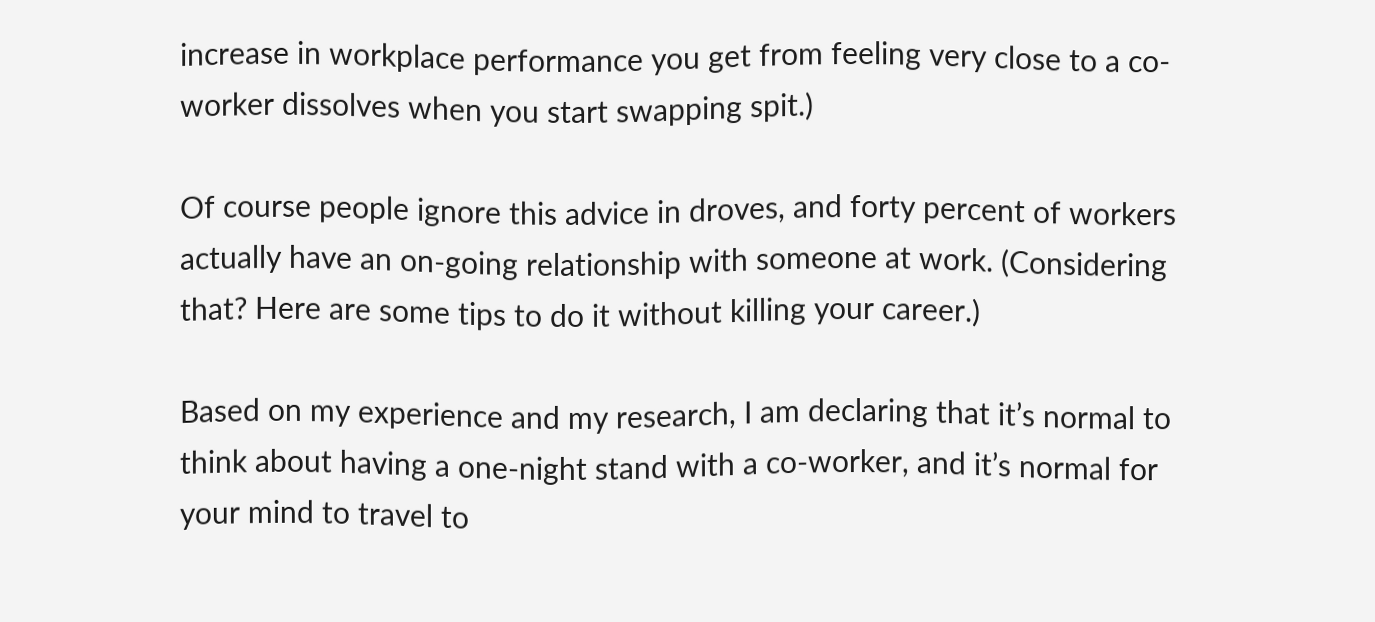increase in workplace performance you get from feeling very close to a co-worker dissolves when you start swapping spit.)

Of course people ignore this advice in droves, and forty percent of workers actually have an on-going relationship with someone at work. (Considering that? Here are some tips to do it without killing your career.)

Based on my experience and my research, I am declaring that it’s normal to think about having a one-night stand with a co-worker, and it’s normal for your mind to travel to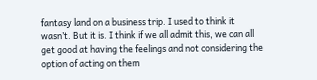fantasy land on a business trip. I used to think it wasn’t. But it is. I think if we all admit this, we can all get good at having the feelings and not considering the option of acting on them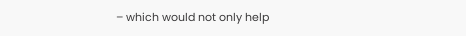– which would not only help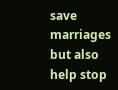save marriages but also help stop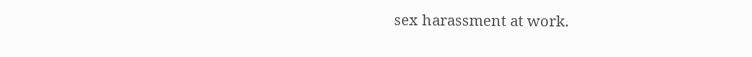sex harassment at work.